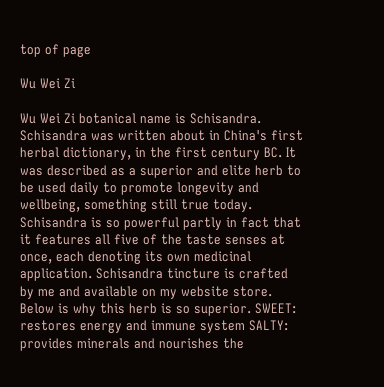top of page

Wu Wei Zi

Wu Wei Zi botanical name is Schisandra. Schisandra was written about in China's first herbal dictionary, in the first century BC. It was described as a superior and elite herb to be used daily to promote longevity and wellbeing, something still true today. Schisandra is so powerful partly in fact that it features all five of the taste senses at once, each denoting its own medicinal application. Schisandra tincture is crafted by me and available on my website store. Below is why this herb is so superior. SWEET: restores energy and immune system SALTY: provides minerals and nourishes the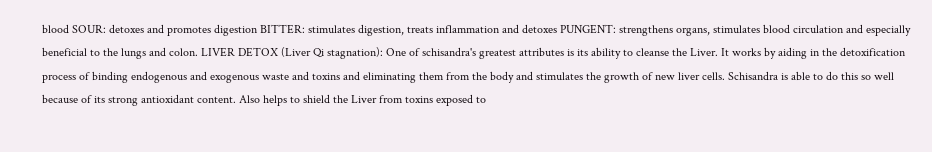blood SOUR: detoxes and promotes digestion BITTER: stimulates digestion, treats inflammation and detoxes PUNGENT: strengthens organs, stimulates blood circulation and especially beneficial to the lungs and colon. LIVER DETOX (Liver Qi stagnation): One of schisandra's greatest attributes is its ability to cleanse the Liver. It works by aiding in the detoxification process of binding endogenous and exogenous waste and toxins and eliminating them from the body and stimulates the growth of new liver cells. Schisandra is able to do this so well because of its strong antioxidant content. Also helps to shield the Liver from toxins exposed to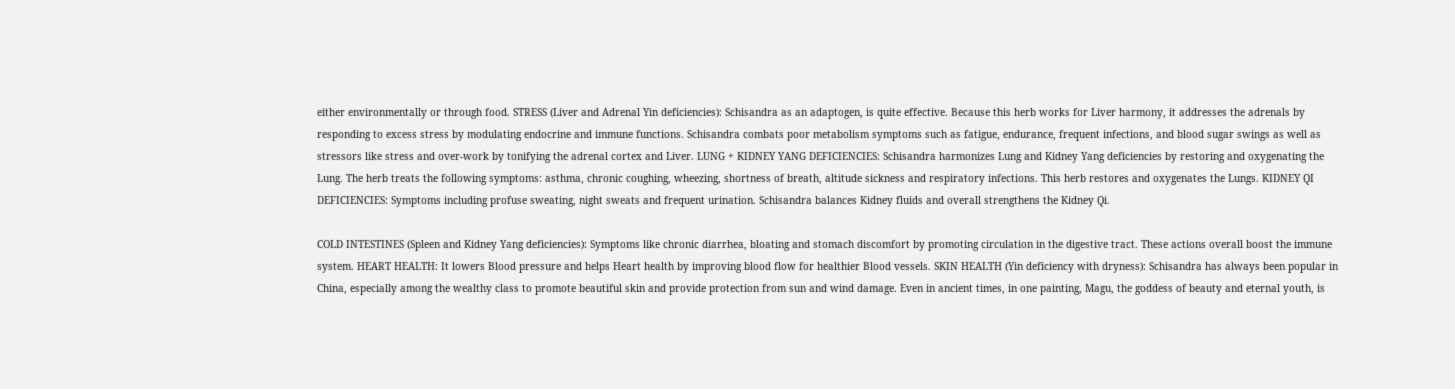either environmentally or through food. STRESS (Liver and Adrenal Yin deficiencies): Schisandra as an adaptogen, is quite effective. Because this herb works for Liver harmony, it addresses the adrenals by responding to excess stress by modulating endocrine and immune functions. Schisandra combats poor metabolism symptoms such as fatigue, endurance, frequent infections, and blood sugar swings as well as stressors like stress and over-work by tonifying the adrenal cortex and Liver. LUNG + KIDNEY YANG DEFICIENCIES: Schisandra harmonizes Lung and Kidney Yang deficiencies by restoring and oxygenating the Lung. The herb treats the following symptoms: asthma, chronic coughing, wheezing, shortness of breath, altitude sickness and respiratory infections. This herb restores and oxygenates the Lungs. KIDNEY QI DEFICIENCIES: Symptoms including profuse sweating, night sweats and frequent urination. Schisandra balances Kidney fluids and overall strengthens the Kidney Qi.

COLD INTESTINES (Spleen and Kidney Yang deficiencies): Symptoms like chronic diarrhea, bloating and stomach discomfort by promoting circulation in the digestive tract. These actions overall boost the immune system. HEART HEALTH: It lowers Blood pressure and helps Heart health by improving blood flow for healthier Blood vessels. SKIN HEALTH (Yin deficiency with dryness): Schisandra has always been popular in China, especially among the wealthy class to promote beautiful skin and provide protection from sun and wind damage. Even in ancient times, in one painting, Magu, the goddess of beauty and eternal youth, is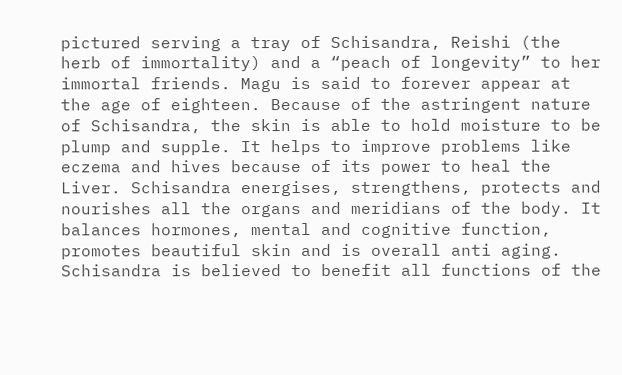pictured serving a tray of Schisandra, Reishi (the herb of immortality) and a “peach of longevity” to her immortal friends. Magu is said to forever appear at the age of eighteen. Because of the astringent nature of Schisandra, the skin is able to hold moisture to be plump and supple. It helps to improve problems like eczema and hives because of its power to heal the Liver. Schisandra energises, strengthens, protects and nourishes all the organs and meridians of the body. It balances hormones, mental and cognitive function, promotes beautiful skin and is overall anti aging. Schisandra is believed to benefit all functions of the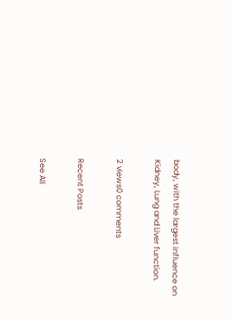body, with the largest influence on Kidney, Lung and Liver function.

2 views0 comments

Recent Posts

See All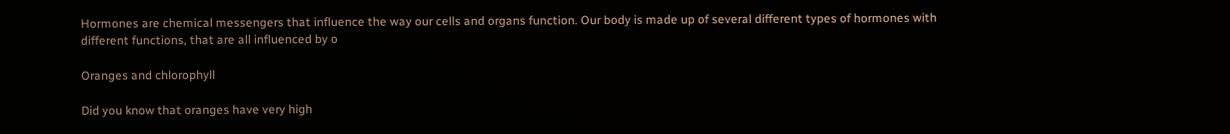Hormones are chemical messengers that influence the way our cells and organs function. Our body is made up of several different types of hormones with different functions, that are all influenced by o

Oranges and chlorophyll

Did you know that oranges have very high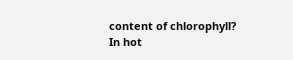content of chlorophyll? In hot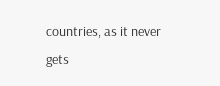countries, as it never gets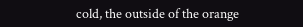cold, the outside of the orange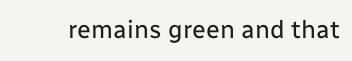remains green and that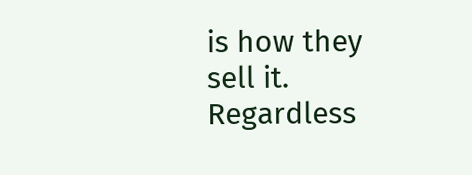is how they sell it. Regardless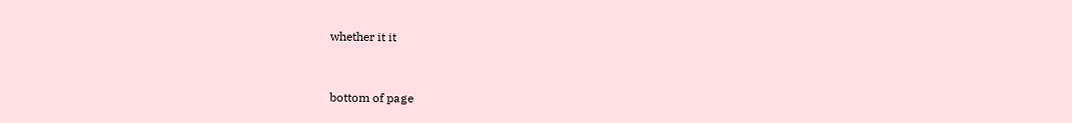whether it it


bottom of page